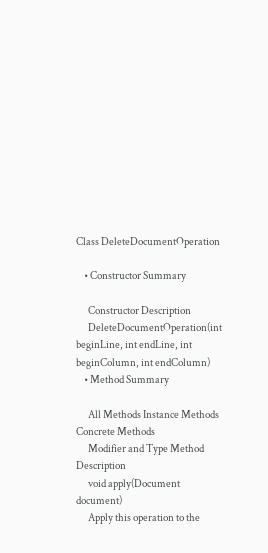Class DeleteDocumentOperation

    • Constructor Summary

      Constructor Description
      DeleteDocumentOperation(int beginLine, int endLine, int beginColumn, int endColumn)
    • Method Summary

      All Methods Instance Methods Concrete Methods
      Modifier and Type Method Description
      void apply(Document document)
      Apply this operation to the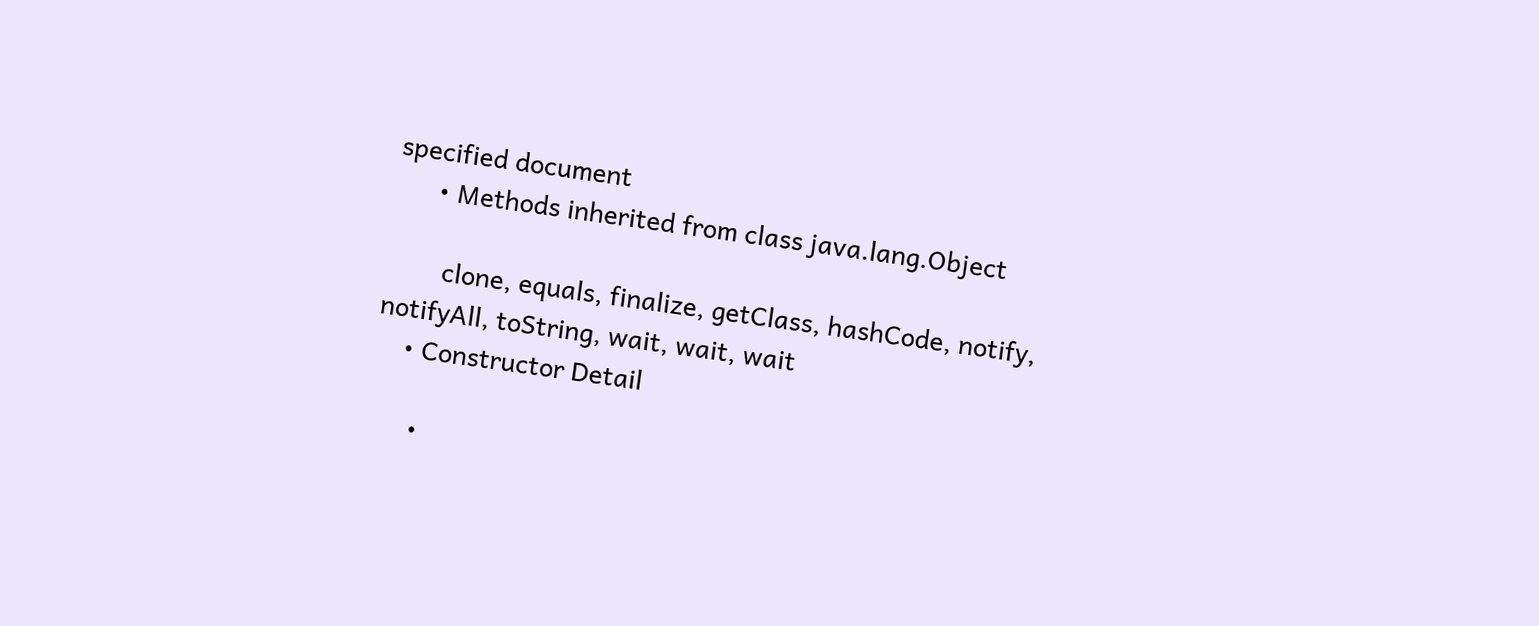specified document
      • Methods inherited from class java.lang.Object

        clone, equals, finalize, getClass, hashCode, notify, notifyAll, toString, wait, wait, wait
    • Constructor Detail

      •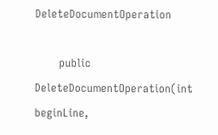DeleteDocumentOperation

        public DeleteDocumentOperation(int beginLine,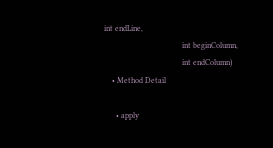int endLine,
                                       int beginColumn,
                                       int endColumn)
    • Method Detail

      • apply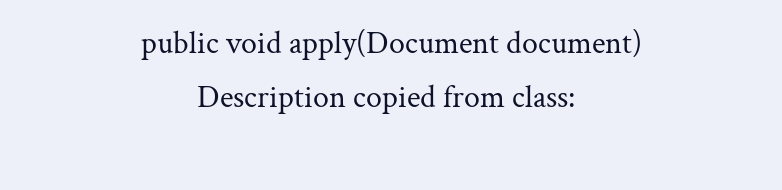public void apply(Document document)
        Description copied from class: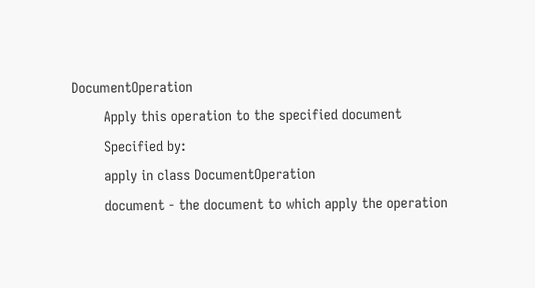DocumentOperation
        Apply this operation to the specified document
        Specified by:
        apply in class DocumentOperation
        document - the document to which apply the operation